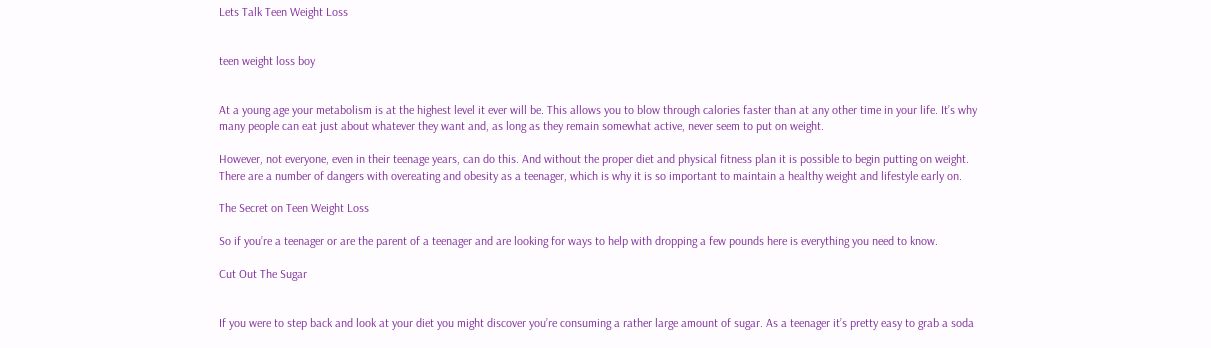Lets Talk Teen Weight Loss


teen weight loss boy


At a young age your metabolism is at the highest level it ever will be. This allows you to blow through calories faster than at any other time in your life. It’s why many people can eat just about whatever they want and, as long as they remain somewhat active, never seem to put on weight.

However, not everyone, even in their teenage years, can do this. And without the proper diet and physical fitness plan it is possible to begin putting on weight. There are a number of dangers with overeating and obesity as a teenager, which is why it is so important to maintain a healthy weight and lifestyle early on.

The Secret on Teen Weight Loss

So if you’re a teenager or are the parent of a teenager and are looking for ways to help with dropping a few pounds here is everything you need to know.

Cut Out The Sugar


If you were to step back and look at your diet you might discover you’re consuming a rather large amount of sugar. As a teenager it’s pretty easy to grab a soda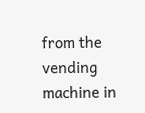from the vending machine in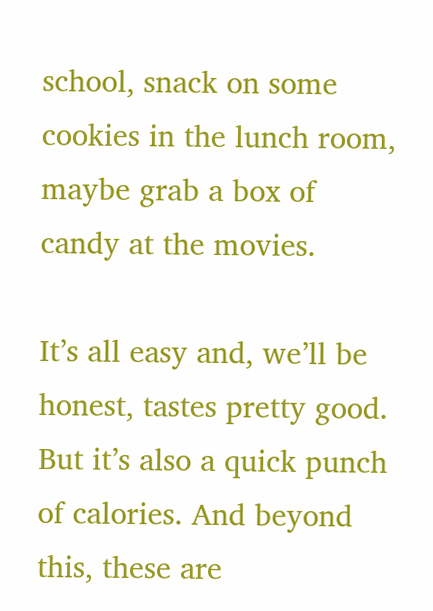school, snack on some cookies in the lunch room, maybe grab a box of candy at the movies.

It’s all easy and, we’ll be honest, tastes pretty good. But it’s also a quick punch of calories. And beyond this, these are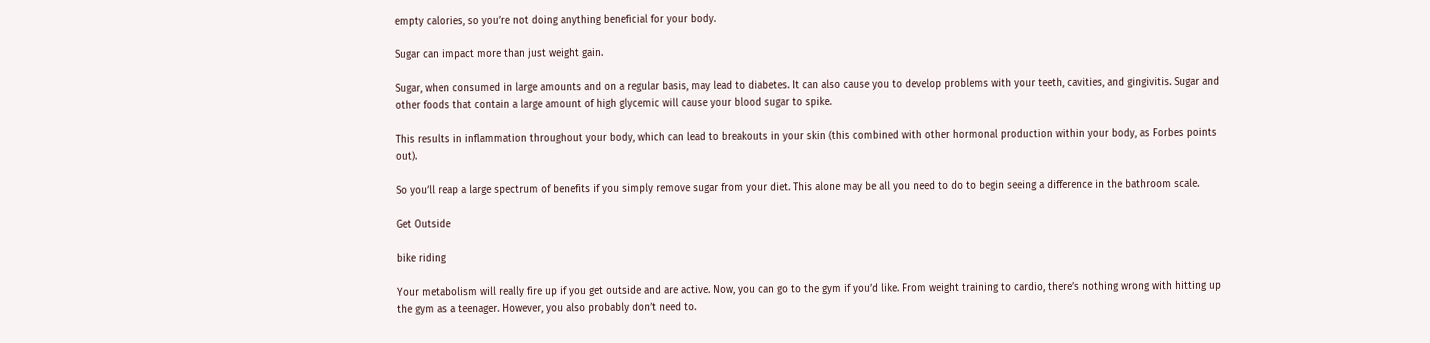empty calories, so you’re not doing anything beneficial for your body.

Sugar can impact more than just weight gain.

Sugar, when consumed in large amounts and on a regular basis, may lead to diabetes. It can also cause you to develop problems with your teeth, cavities, and gingivitis. Sugar and other foods that contain a large amount of high glycemic will cause your blood sugar to spike.

This results in inflammation throughout your body, which can lead to breakouts in your skin (this combined with other hormonal production within your body, as Forbes points out).

So you’ll reap a large spectrum of benefits if you simply remove sugar from your diet. This alone may be all you need to do to begin seeing a difference in the bathroom scale.

Get Outside

bike riding

Your metabolism will really fire up if you get outside and are active. Now, you can go to the gym if you’d like. From weight training to cardio, there’s nothing wrong with hitting up the gym as a teenager. However, you also probably don’t need to.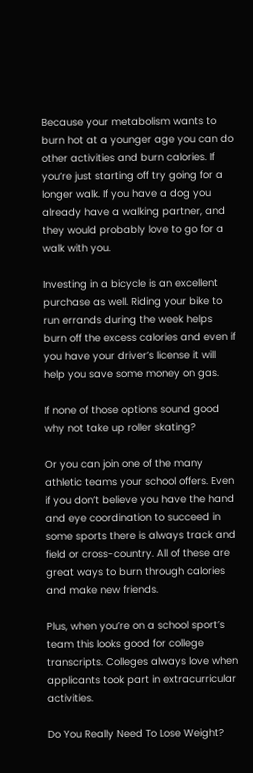Because your metabolism wants to burn hot at a younger age you can do other activities and burn calories. If you’re just starting off try going for a longer walk. If you have a dog you already have a walking partner, and they would probably love to go for a walk with you.

Investing in a bicycle is an excellent purchase as well. Riding your bike to run errands during the week helps burn off the excess calories and even if you have your driver’s license it will help you save some money on gas.

If none of those options sound good why not take up roller skating?

Or you can join one of the many athletic teams your school offers. Even if you don’t believe you have the hand and eye coordination to succeed in some sports there is always track and field or cross-country. All of these are great ways to burn through calories and make new friends.

Plus, when you’re on a school sport’s team this looks good for college transcripts. Colleges always love when applicants took part in extracurricular activities.

Do You Really Need To Lose Weight?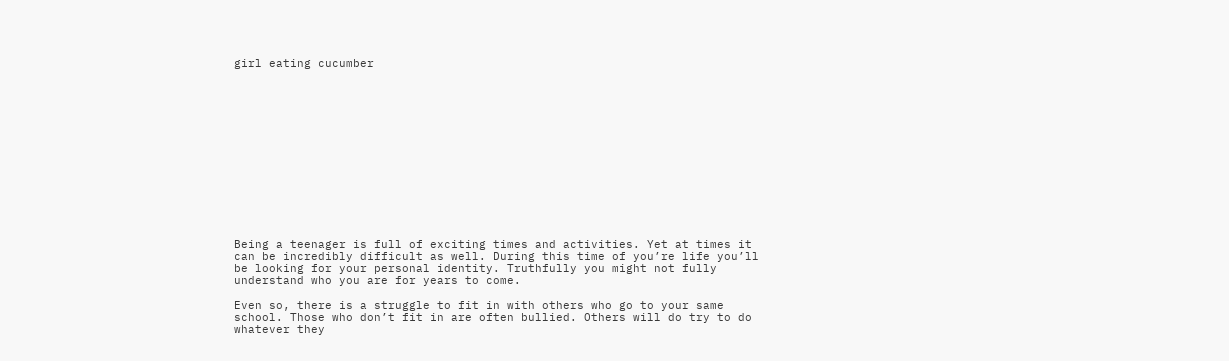girl eating cucumber














Being a teenager is full of exciting times and activities. Yet at times it can be incredibly difficult as well. During this time of you’re life you’ll be looking for your personal identity. Truthfully you might not fully understand who you are for years to come.

Even so, there is a struggle to fit in with others who go to your same school. Those who don’t fit in are often bullied. Others will do try to do whatever they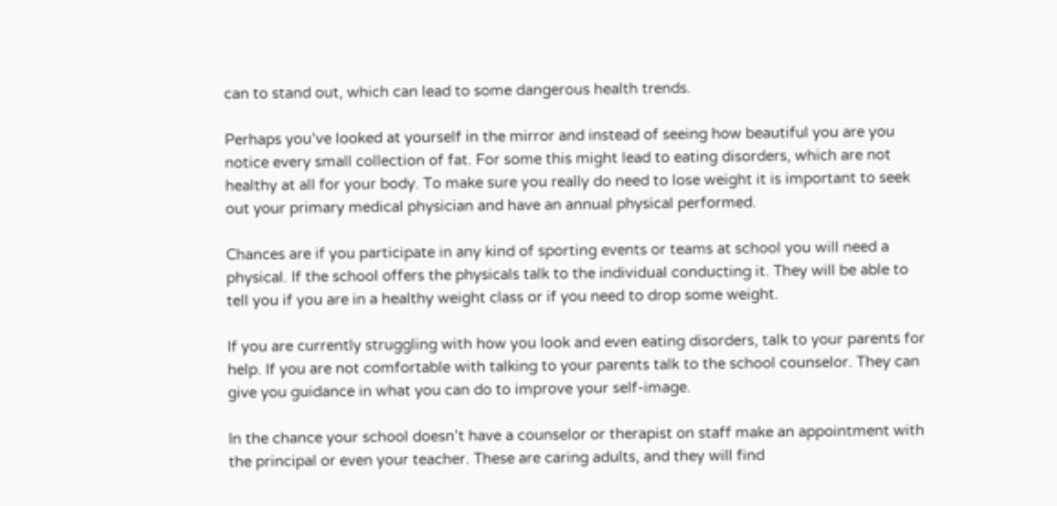can to stand out, which can lead to some dangerous health trends.

Perhaps you’ve looked at yourself in the mirror and instead of seeing how beautiful you are you notice every small collection of fat. For some this might lead to eating disorders, which are not healthy at all for your body. To make sure you really do need to lose weight it is important to seek out your primary medical physician and have an annual physical performed.

Chances are if you participate in any kind of sporting events or teams at school you will need a physical. If the school offers the physicals talk to the individual conducting it. They will be able to tell you if you are in a healthy weight class or if you need to drop some weight.

If you are currently struggling with how you look and even eating disorders, talk to your parents for help. If you are not comfortable with talking to your parents talk to the school counselor. They can give you guidance in what you can do to improve your self-image.

In the chance your school doesn’t have a counselor or therapist on staff make an appointment with the principal or even your teacher. These are caring adults, and they will find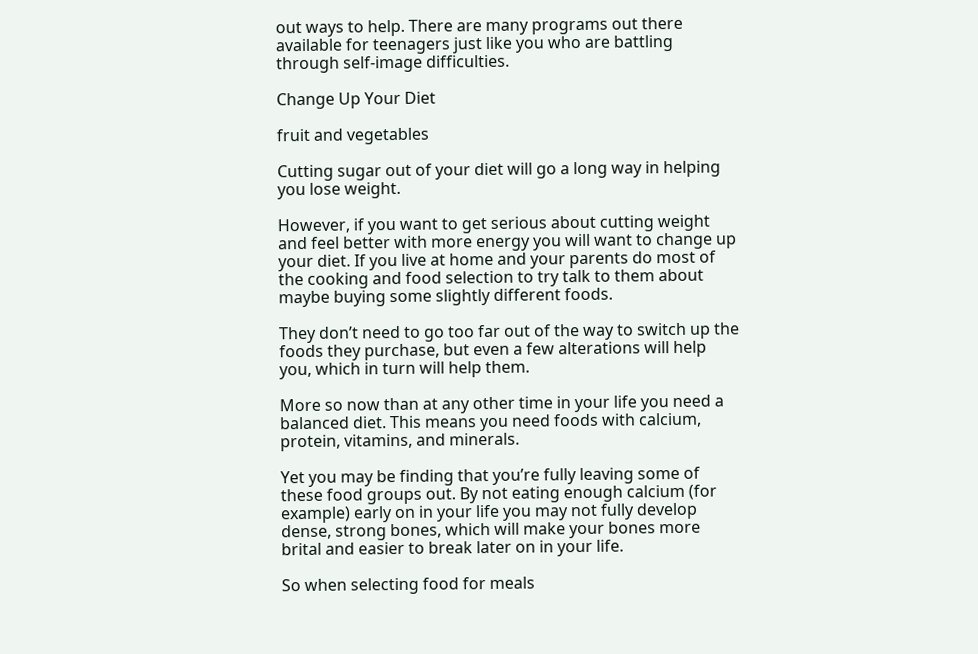out ways to help. There are many programs out there available for teenagers just like you who are battling through self-image difficulties.

Change Up Your Diet

fruit and vegetables

Cutting sugar out of your diet will go a long way in helping you lose weight.

However, if you want to get serious about cutting weight and feel better with more energy you will want to change up your diet. If you live at home and your parents do most of the cooking and food selection to try talk to them about maybe buying some slightly different foods.

They don’t need to go too far out of the way to switch up the foods they purchase, but even a few alterations will help you, which in turn will help them.

More so now than at any other time in your life you need a balanced diet. This means you need foods with calcium, protein, vitamins, and minerals.

Yet you may be finding that you’re fully leaving some of these food groups out. By not eating enough calcium (for example) early on in your life you may not fully develop dense, strong bones, which will make your bones more brital and easier to break later on in your life.

So when selecting food for meals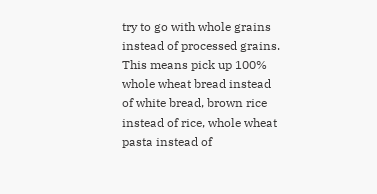try to go with whole grains instead of processed grains. This means pick up 100% whole wheat bread instead of white bread, brown rice instead of rice, whole wheat pasta instead of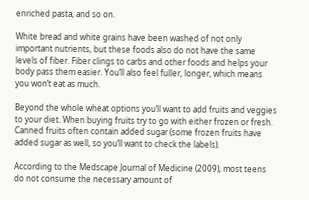enriched pasta, and so on.

White bread and white grains have been washed of not only important nutrients, but these foods also do not have the same levels of fiber. Fiber clings to carbs and other foods and helps your body pass them easier. You’ll also feel fuller, longer, which means you won’t eat as much.

Beyond the whole wheat options you’ll want to add fruits and veggies to your diet. When buying fruits try to go with either frozen or fresh. Canned fruits often contain added sugar (some frozen fruits have added sugar as well, so you’ll want to check the labels).

According to the Medscape Journal of Medicine (2009), most teens do not consume the necessary amount of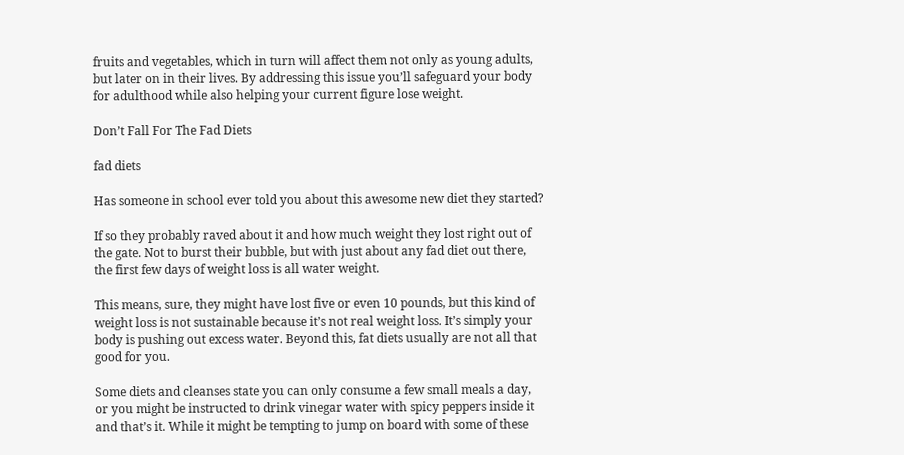fruits and vegetables, which in turn will affect them not only as young adults, but later on in their lives. By addressing this issue you’ll safeguard your body for adulthood while also helping your current figure lose weight.

Don’t Fall For The Fad Diets

fad diets

Has someone in school ever told you about this awesome new diet they started?

If so they probably raved about it and how much weight they lost right out of the gate. Not to burst their bubble, but with just about any fad diet out there, the first few days of weight loss is all water weight.

This means, sure, they might have lost five or even 10 pounds, but this kind of weight loss is not sustainable because it’s not real weight loss. It’s simply your body is pushing out excess water. Beyond this, fat diets usually are not all that good for you.

Some diets and cleanses state you can only consume a few small meals a day, or you might be instructed to drink vinegar water with spicy peppers inside it and that’s it. While it might be tempting to jump on board with some of these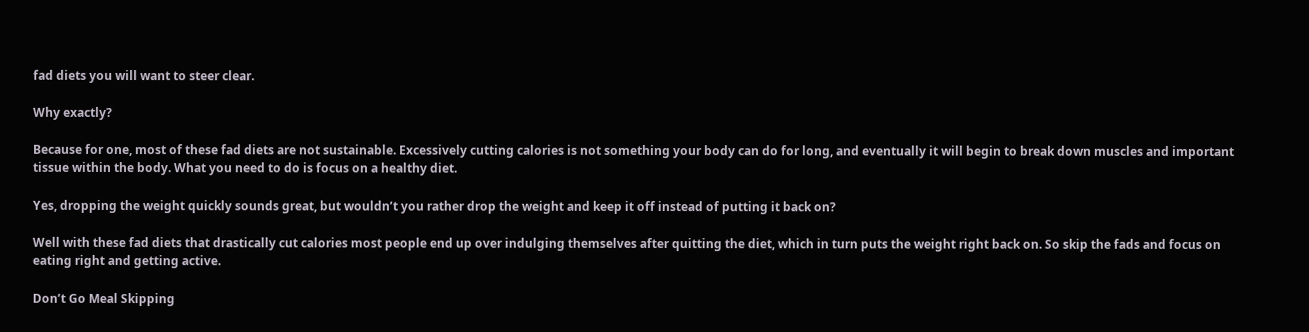fad diets you will want to steer clear.

Why exactly?

Because for one, most of these fad diets are not sustainable. Excessively cutting calories is not something your body can do for long, and eventually it will begin to break down muscles and important tissue within the body. What you need to do is focus on a healthy diet.

Yes, dropping the weight quickly sounds great, but wouldn’t you rather drop the weight and keep it off instead of putting it back on?

Well with these fad diets that drastically cut calories most people end up over indulging themselves after quitting the diet, which in turn puts the weight right back on. So skip the fads and focus on eating right and getting active.

Don’t Go Meal Skipping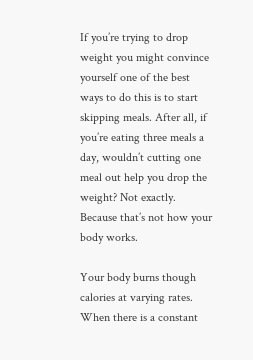If you’re trying to drop weight you might convince yourself one of the best ways to do this is to start skipping meals. After all, if you’re eating three meals a day, wouldn’t cutting one meal out help you drop the weight? Not exactly. Because that’s not how your body works.

Your body burns though calories at varying rates. When there is a constant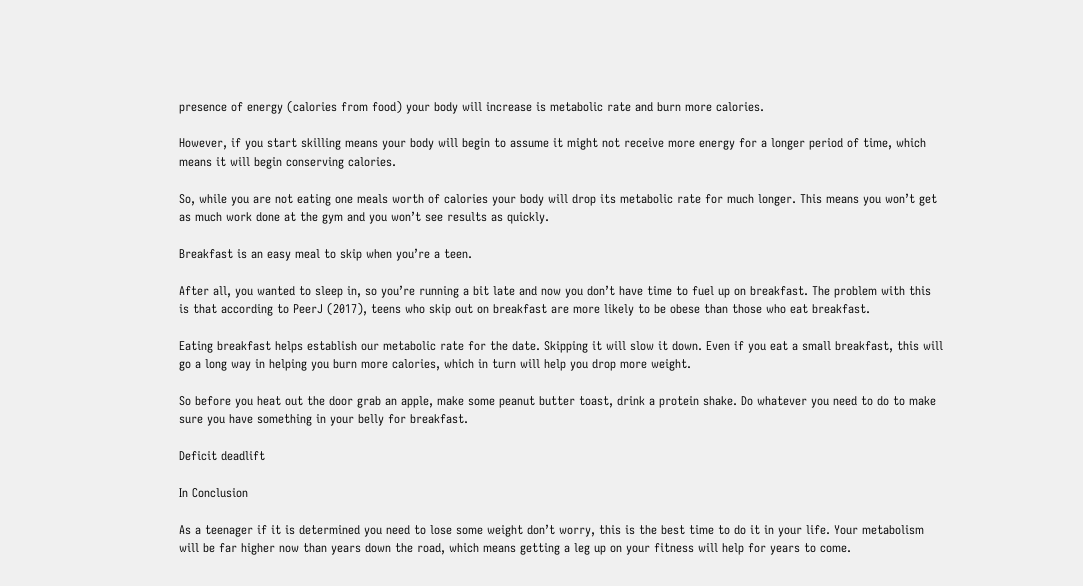presence of energy (calories from food) your body will increase is metabolic rate and burn more calories.

However, if you start skilling means your body will begin to assume it might not receive more energy for a longer period of time, which means it will begin conserving calories.

So, while you are not eating one meals worth of calories your body will drop its metabolic rate for much longer. This means you won’t get as much work done at the gym and you won’t see results as quickly.

Breakfast is an easy meal to skip when you’re a teen.

After all, you wanted to sleep in, so you’re running a bit late and now you don’t have time to fuel up on breakfast. The problem with this is that according to PeerJ (2017), teens who skip out on breakfast are more likely to be obese than those who eat breakfast.

Eating breakfast helps establish our metabolic rate for the date. Skipping it will slow it down. Even if you eat a small breakfast, this will go a long way in helping you burn more calories, which in turn will help you drop more weight.

So before you heat out the door grab an apple, make some peanut butter toast, drink a protein shake. Do whatever you need to do to make sure you have something in your belly for breakfast.

Deficit deadlift

In Conclusion

As a teenager if it is determined you need to lose some weight don’t worry, this is the best time to do it in your life. Your metabolism will be far higher now than years down the road, which means getting a leg up on your fitness will help for years to come.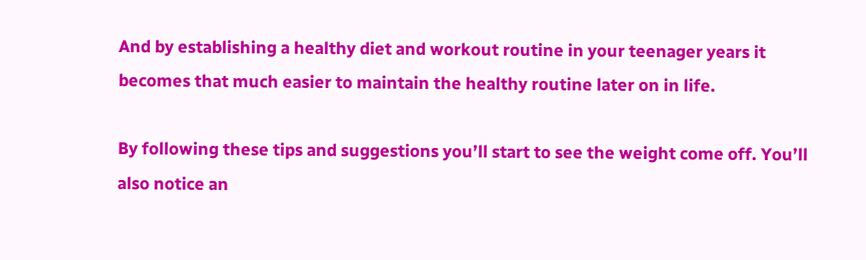And by establishing a healthy diet and workout routine in your teenager years it becomes that much easier to maintain the healthy routine later on in life.

By following these tips and suggestions you’ll start to see the weight come off. You’ll also notice an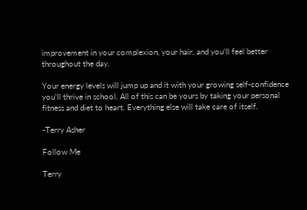improvement in your complexion, your hair, and you’ll feel better throughout the day.

Your energy levels will jump up and it with your growing self-confidence you’ll thrive in school. All of this can be yours by taking your personal fitness and diet to heart. Everything else will take care of itself.

-Terry Asher

Follow Me

Terry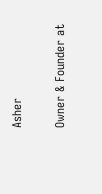Asher

Owner & Founder at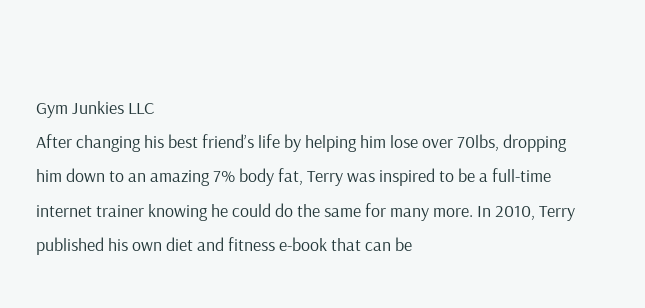Gym Junkies LLC
After changing his best friend’s life by helping him lose over 70lbs, dropping him down to an amazing 7% body fat, Terry was inspired to be a full-time internet trainer knowing he could do the same for many more. In 2010, Terry published his own diet and fitness e-book that can be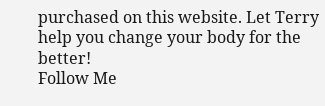purchased on this website. Let Terry help you change your body for the better!
Follow Me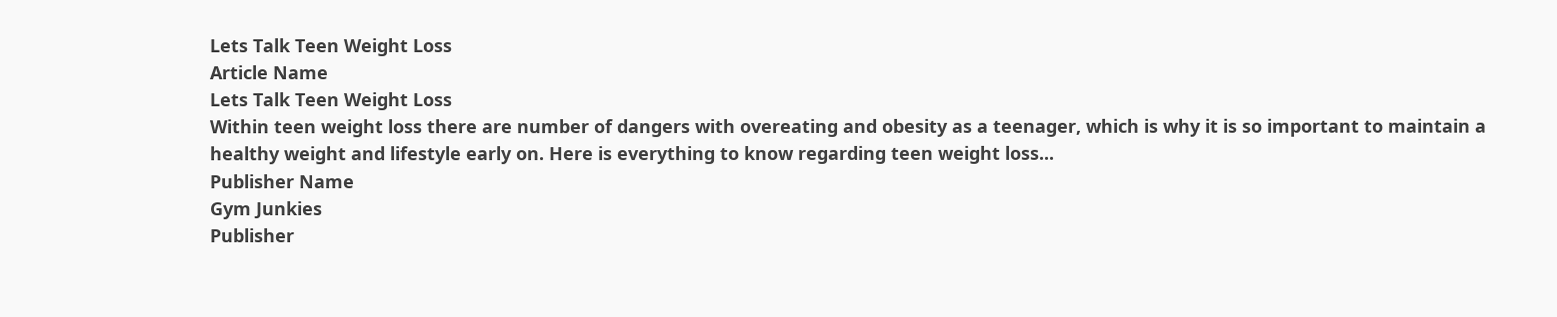Lets Talk Teen Weight Loss
Article Name
Lets Talk Teen Weight Loss
Within teen weight loss there are number of dangers with overeating and obesity as a teenager, which is why it is so important to maintain a healthy weight and lifestyle early on. Here is everything to know regarding teen weight loss...
Publisher Name
Gym Junkies
Publisher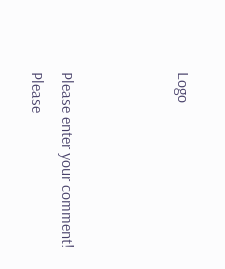Logo



Please enter your comment!
Please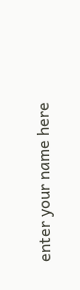enter your name here